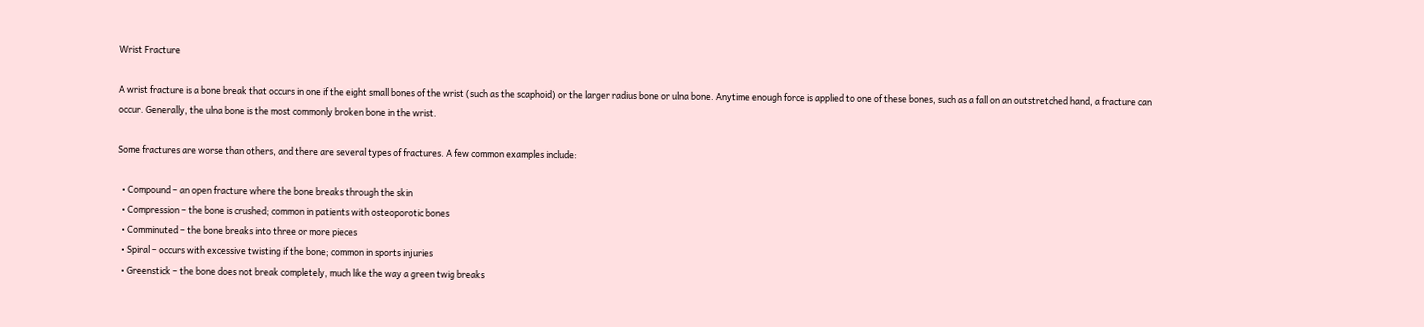Wrist Fracture

A wrist fracture is a bone break that occurs in one if the eight small bones of the wrist (such as the scaphoid) or the larger radius bone or ulna bone. Anytime enough force is applied to one of these bones, such as a fall on an outstretched hand, a fracture can occur. Generally, the ulna bone is the most commonly broken bone in the wrist.

Some fractures are worse than others, and there are several types of fractures. A few common examples include:

  • Compound – an open fracture where the bone breaks through the skin
  • Compression – the bone is crushed; common in patients with osteoporotic bones
  • Comminuted – the bone breaks into three or more pieces
  • Spiral – occurs with excessive twisting if the bone; common in sports injuries
  • Greenstick – the bone does not break completely, much like the way a green twig breaks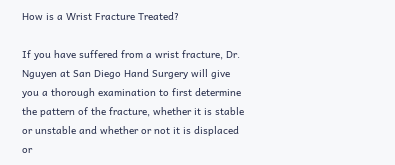How is a Wrist Fracture Treated?

If you have suffered from a wrist fracture, Dr. Nguyen at San Diego Hand Surgery will give you a thorough examination to first determine the pattern of the fracture, whether it is stable or unstable and whether or not it is displaced or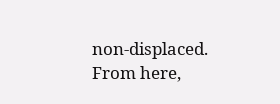non-displaced. From here,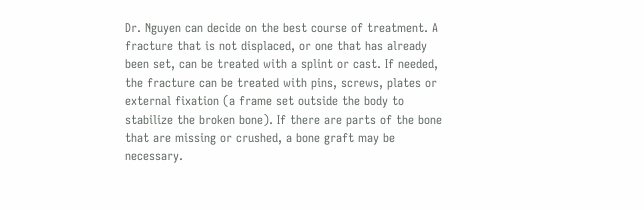Dr. Nguyen can decide on the best course of treatment. A fracture that is not displaced, or one that has already been set, can be treated with a splint or cast. If needed, the fracture can be treated with pins, screws, plates or external fixation (a frame set outside the body to stabilize the broken bone). If there are parts of the bone that are missing or crushed, a bone graft may be necessary.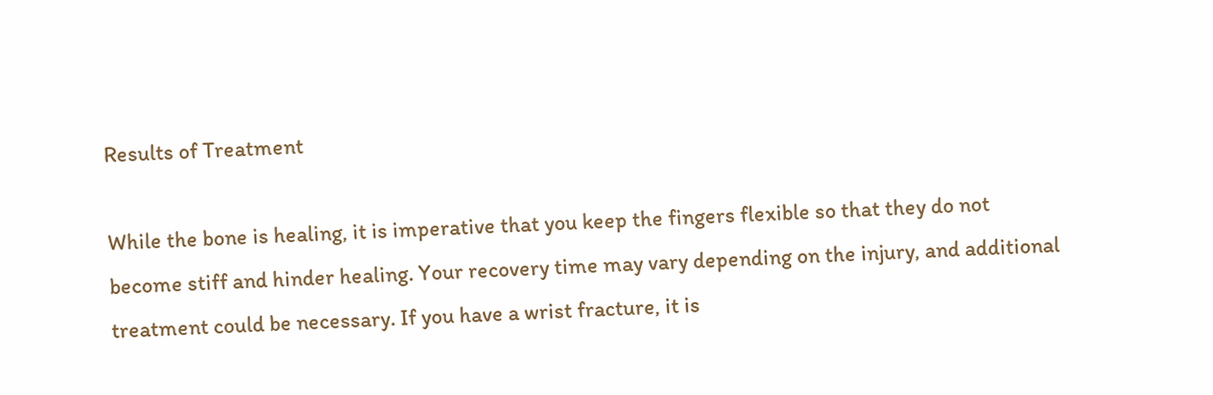Results of Treatment

While the bone is healing, it is imperative that you keep the fingers flexible so that they do not become stiff and hinder healing. Your recovery time may vary depending on the injury, and additional treatment could be necessary. If you have a wrist fracture, it is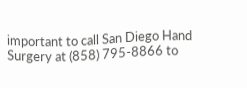important to call San Diego Hand Surgery at (858) 795-8866 to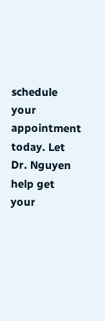schedule your appointment today. Let Dr. Nguyen help get your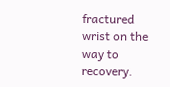fractured wrist on the way to recovery.